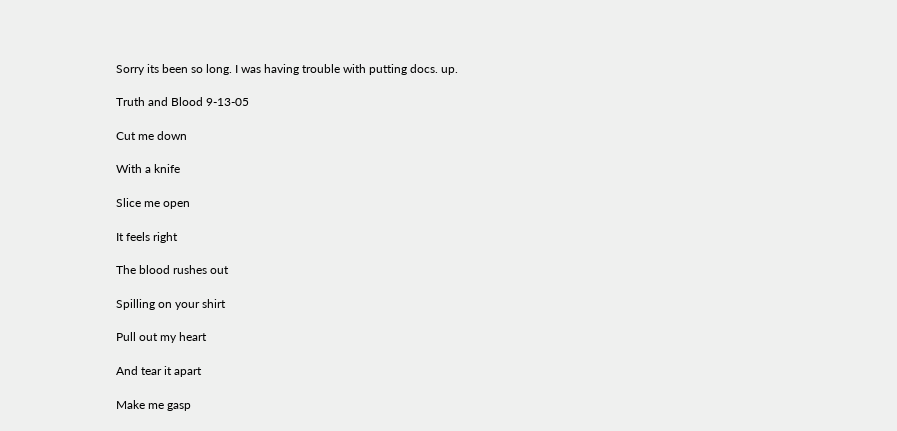Sorry its been so long. I was having trouble with putting docs. up.

Truth and Blood 9-13-05

Cut me down

With a knife

Slice me open

It feels right

The blood rushes out

Spilling on your shirt

Pull out my heart

And tear it apart

Make me gasp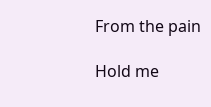From the pain

Hold me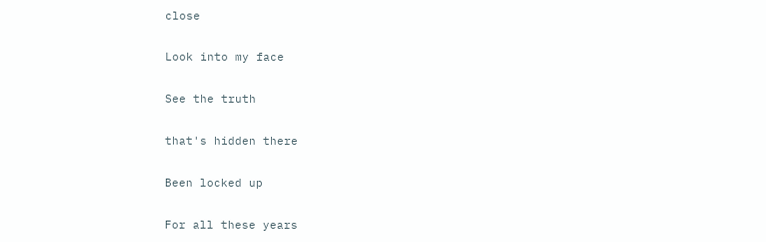close

Look into my face

See the truth

that's hidden there

Been locked up

For all these years